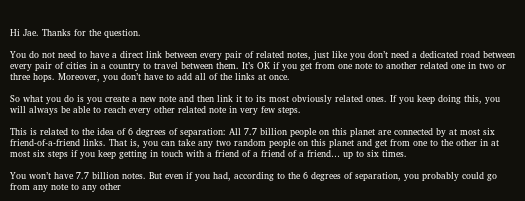Hi Jae. Thanks for the question.

You do not need to have a direct link between every pair of related notes, just like you don’t need a dedicated road between every pair of cities in a country to travel between them. It’s OK if you get from one note to another related one in two or three hops. Moreover, you don’t have to add all of the links at once.

So what you do is you create a new note and then link it to its most obviously related ones. If you keep doing this, you will always be able to reach every other related note in very few steps.

This is related to the idea of 6 degrees of separation: All 7.7 billion people on this planet are connected by at most six friend-of-a-friend links. That is, you can take any two random people on this planet and get from one to the other in at most six steps if you keep getting in touch with a friend of a friend of a friend… up to six times.

You won’t have 7.7 billion notes. But even if you had, according to the 6 degrees of separation, you probably could go from any note to any other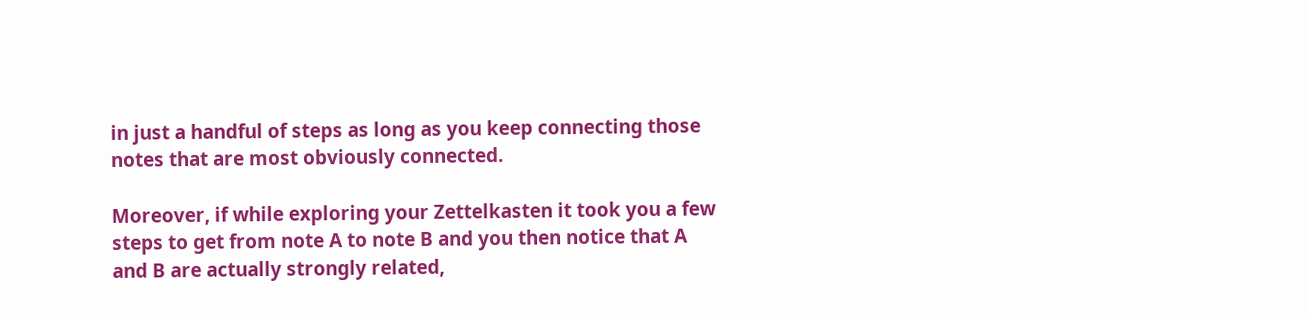in just a handful of steps as long as you keep connecting those notes that are most obviously connected.

Moreover, if while exploring your Zettelkasten it took you a few steps to get from note A to note B and you then notice that A and B are actually strongly related,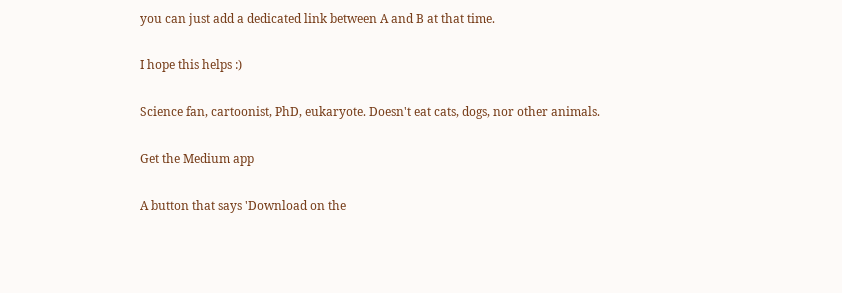you can just add a dedicated link between A and B at that time.

I hope this helps :)

Science fan, cartoonist, PhD, eukaryote. Doesn't eat cats, dogs, nor other animals.

Get the Medium app

A button that says 'Download on the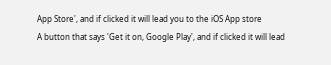App Store', and if clicked it will lead you to the iOS App store
A button that says 'Get it on, Google Play', and if clicked it will lead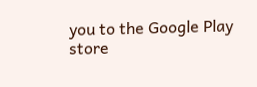you to the Google Play store